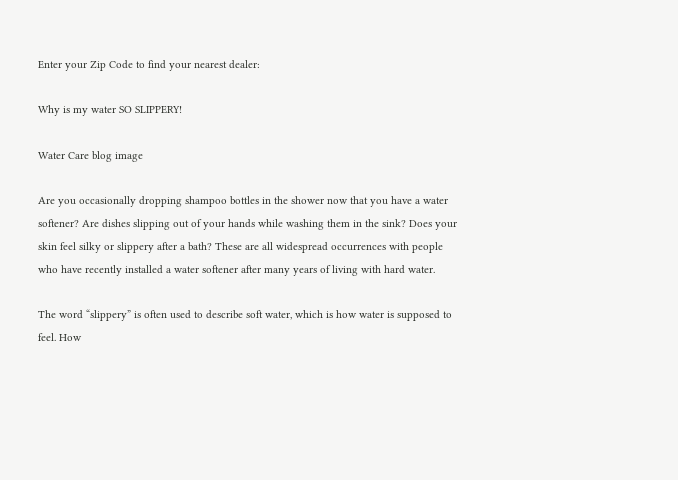Enter your Zip Code to find your nearest dealer:

Why is my water SO SLIPPERY!

Water Care blog image

Are you occasionally dropping shampoo bottles in the shower now that you have a water softener? Are dishes slipping out of your hands while washing them in the sink? Does your skin feel silky or slippery after a bath? These are all widespread occurrences with people who have recently installed a water softener after many years of living with hard water.

The word “slippery” is often used to describe soft water, which is how water is supposed to feel. How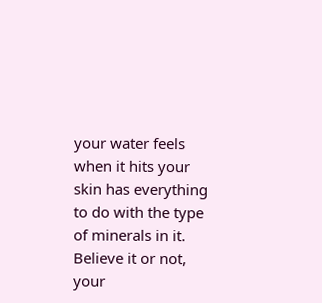your water feels when it hits your skin has everything to do with the type of minerals in it. Believe it or not, your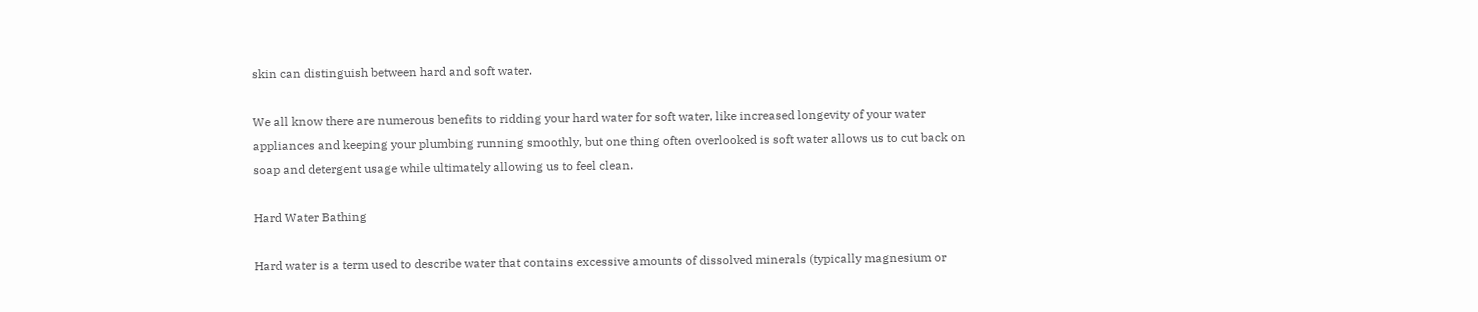skin can distinguish between hard and soft water.

We all know there are numerous benefits to ridding your hard water for soft water, like increased longevity of your water appliances and keeping your plumbing running smoothly, but one thing often overlooked is soft water allows us to cut back on soap and detergent usage while ultimately allowing us to feel clean.

Hard Water Bathing

Hard water is a term used to describe water that contains excessive amounts of dissolved minerals (typically magnesium or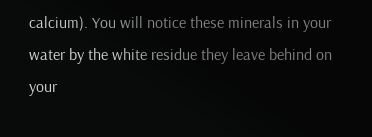calcium). You will notice these minerals in your water by the white residue they leave behind on your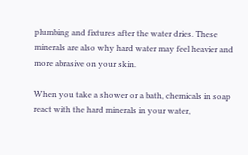plumbing and fixtures after the water dries. These minerals are also why hard water may feel heavier and more abrasive on your skin.

When you take a shower or a bath, chemicals in soap react with the hard minerals in your water,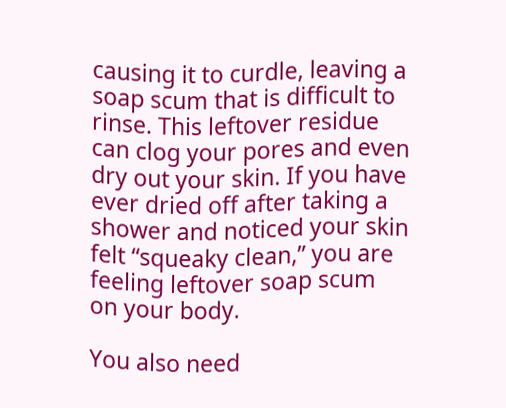causing it to curdle, leaving a soap scum that is difficult to rinse. This leftover residue can clog your pores and even dry out your skin. If you have ever dried off after taking a shower and noticed your skin felt “squeaky clean,” you are feeling leftover soap scum on your body.

You also need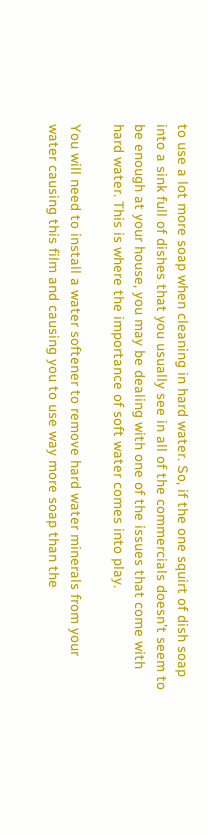to use a lot more soap when cleaning in hard water. So, if the one squirt of dish soap into a sink full of dishes that you usually see in all of the commercials doesn’t seem to be enough at your house, you may be dealing with one of the issues that come with hard water. This is where the importance of soft water comes into play.

You will need to install a water softener to remove hard water minerals from your water causing this film and causing you to use way more soap than the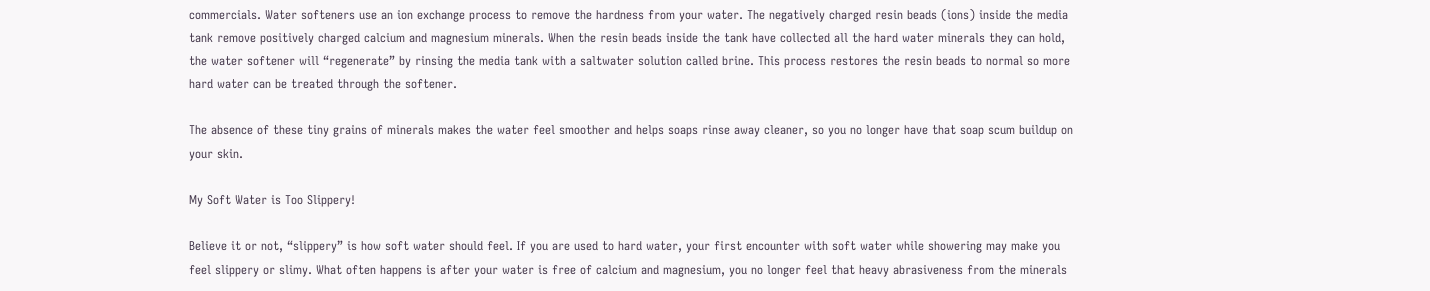commercials. Water softeners use an ion exchange process to remove the hardness from your water. The negatively charged resin beads (ions) inside the media tank remove positively charged calcium and magnesium minerals. When the resin beads inside the tank have collected all the hard water minerals they can hold, the water softener will “regenerate” by rinsing the media tank with a saltwater solution called brine. This process restores the resin beads to normal so more hard water can be treated through the softener.

The absence of these tiny grains of minerals makes the water feel smoother and helps soaps rinse away cleaner, so you no longer have that soap scum buildup on your skin.

My Soft Water is Too Slippery!

Believe it or not, “slippery” is how soft water should feel. If you are used to hard water, your first encounter with soft water while showering may make you feel slippery or slimy. What often happens is after your water is free of calcium and magnesium, you no longer feel that heavy abrasiveness from the minerals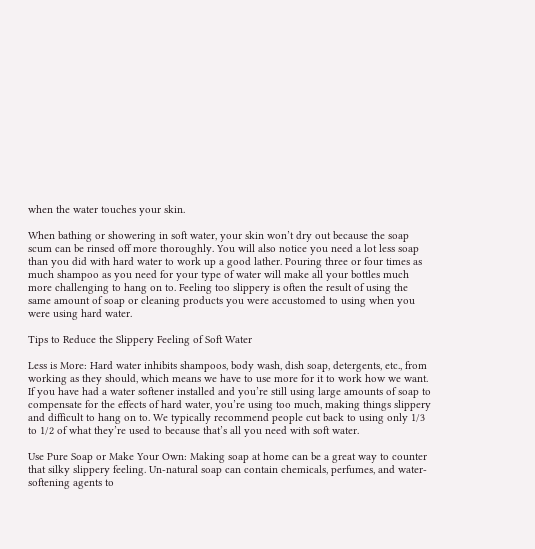when the water touches your skin.

When bathing or showering in soft water, your skin won’t dry out because the soap scum can be rinsed off more thoroughly. You will also notice you need a lot less soap than you did with hard water to work up a good lather. Pouring three or four times as much shampoo as you need for your type of water will make all your bottles much more challenging to hang on to. Feeling too slippery is often the result of using the same amount of soap or cleaning products you were accustomed to using when you were using hard water.

Tips to Reduce the Slippery Feeling of Soft Water

Less is More: Hard water inhibits shampoos, body wash, dish soap, detergents, etc., from working as they should, which means we have to use more for it to work how we want. If you have had a water softener installed and you’re still using large amounts of soap to compensate for the effects of hard water, you’re using too much, making things slippery and difficult to hang on to. We typically recommend people cut back to using only 1/3 to 1/2 of what they’re used to because that’s all you need with soft water.

Use Pure Soap or Make Your Own: Making soap at home can be a great way to counter that silky slippery feeling. Un-natural soap can contain chemicals, perfumes, and water-softening agents to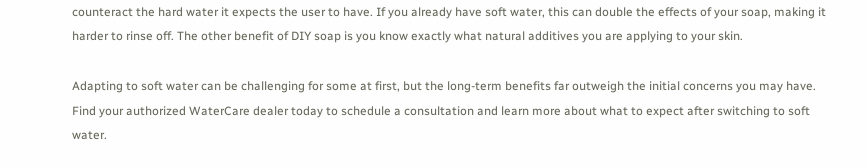counteract the hard water it expects the user to have. If you already have soft water, this can double the effects of your soap, making it harder to rinse off. The other benefit of DIY soap is you know exactly what natural additives you are applying to your skin.

Adapting to soft water can be challenging for some at first, but the long-term benefits far outweigh the initial concerns you may have. Find your authorized WaterCare dealer today to schedule a consultation and learn more about what to expect after switching to soft water.